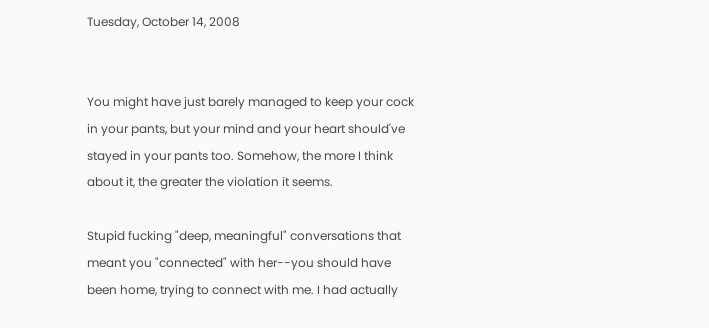Tuesday, October 14, 2008


You might have just barely managed to keep your cock in your pants, but your mind and your heart should've stayed in your pants too. Somehow, the more I think about it, the greater the violation it seems.

Stupid fucking "deep, meaningful" conversations that meant you "connected" with her--you should have been home, trying to connect with me. I had actually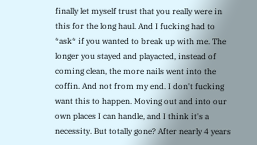finally let myself trust that you really were in this for the long haul. And I fucking had to *ask* if you wanted to break up with me. The longer you stayed and playacted, instead of coming clean, the more nails went into the coffin. And not from my end. I don't fucking want this to happen. Moving out and into our own places I can handle, and I think it's a necessity. But totally gone? After nearly 4 years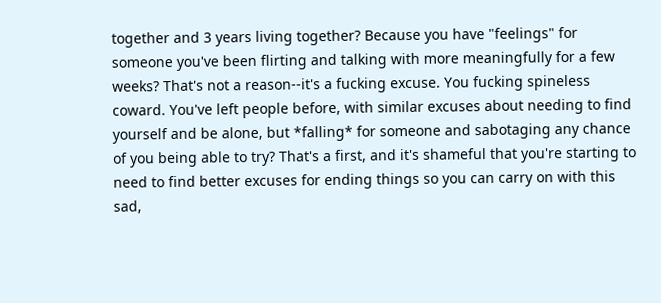together and 3 years living together? Because you have "feelings" for someone you've been flirting and talking with more meaningfully for a few weeks? That's not a reason--it's a fucking excuse. You fucking spineless coward. You've left people before, with similar excuses about needing to find yourself and be alone, but *falling* for someone and sabotaging any chance of you being able to try? That's a first, and it's shameful that you're starting to need to find better excuses for ending things so you can carry on with this sad,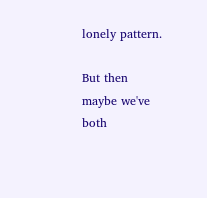lonely pattern.

But then maybe we've both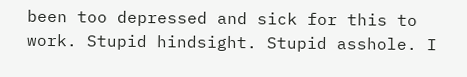been too depressed and sick for this to work. Stupid hindsight. Stupid asshole. I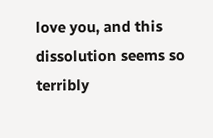love you, and this dissolution seems so terribly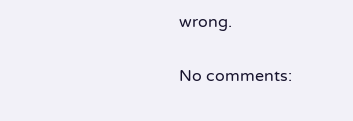wrong.

No comments: